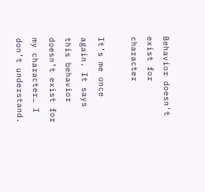Behavior doesn't exist for character

It’s me once again. It says this behavior doesn’t exist for my character… I don’t understand.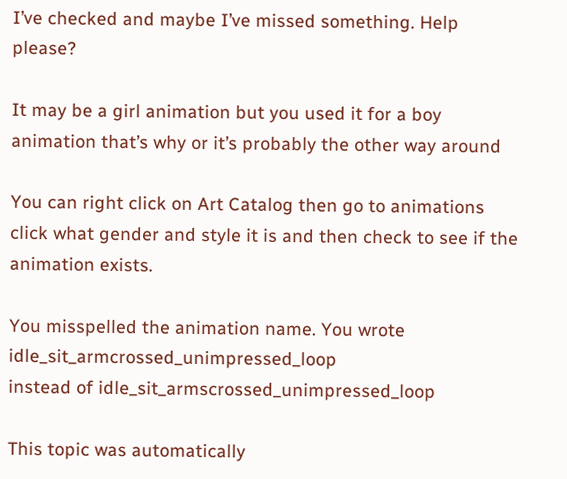I’ve checked and maybe I’ve missed something. Help please?

It may be a girl animation but you used it for a boy animation that’s why or it’s probably the other way around

You can right click on Art Catalog then go to animations click what gender and style it is and then check to see if the animation exists.

You misspelled the animation name. You wrote idle_sit_armcrossed_unimpressed_loop
instead of idle_sit_armscrossed_unimpressed_loop

This topic was automatically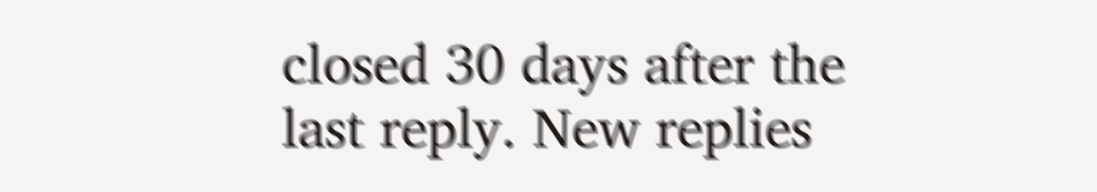closed 30 days after the last reply. New replies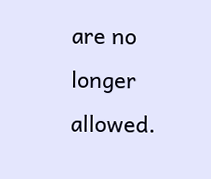are no longer allowed.